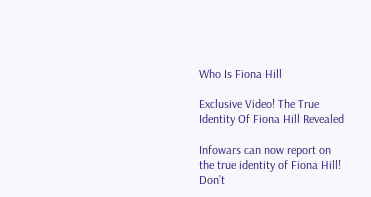Who Is Fiona Hill

Exclusive Video! The True Identity Of Fiona Hill Revealed

Infowars can now report on the true identity of Fiona Hill! Don’t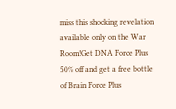miss this shocking revelation available only on the War Room!Get DNA Force Plus 50% off and get a free bottle of Brain Force Plus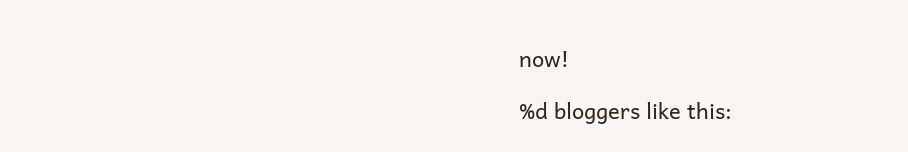now!

%d bloggers like this: